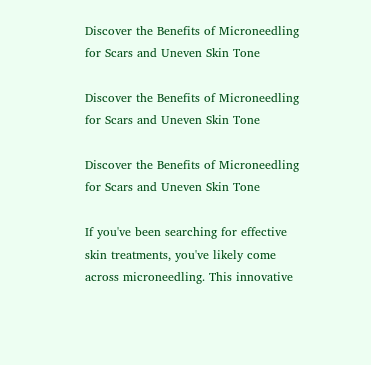Discover the Benefits of Microneedling for Scars and Uneven Skin Tone

Discover the Benefits of Microneedling for Scars and Uneven Skin Tone

Discover the Benefits of Microneedling for Scars and Uneven Skin Tone

If you've been searching for effective skin treatments, you've likely come across microneedling. This innovative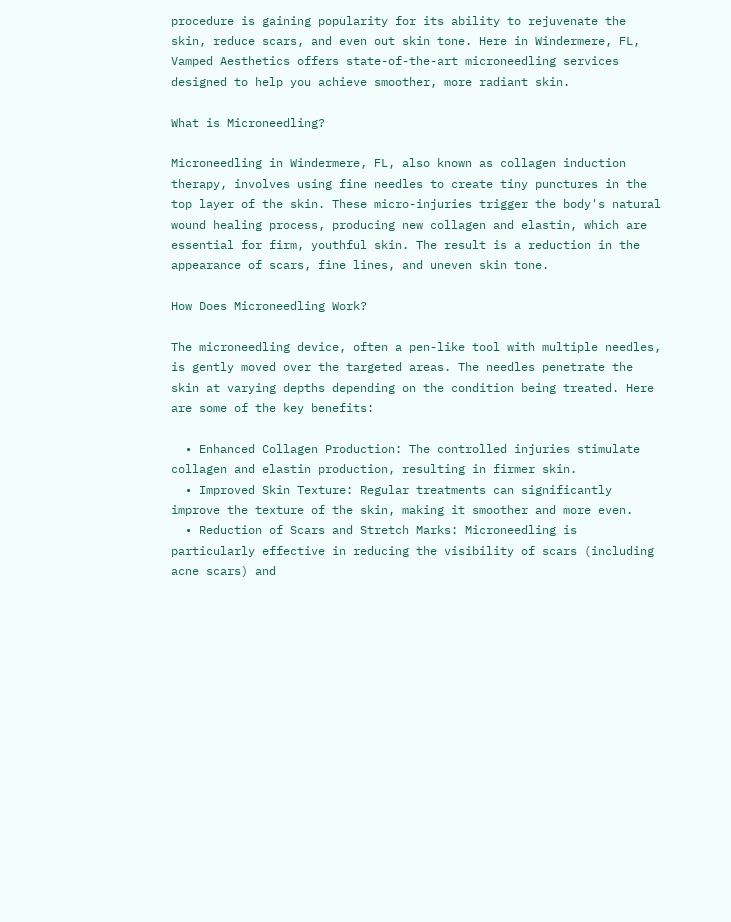procedure is gaining popularity for its ability to rejuvenate the skin, reduce scars, and even out skin tone. Here in Windermere, FL, Vamped Aesthetics offers state-of-the-art microneedling services designed to help you achieve smoother, more radiant skin.

What is Microneedling?

Microneedling in Windermere, FL, also known as collagen induction therapy, involves using fine needles to create tiny punctures in the top layer of the skin. These micro-injuries trigger the body's natural wound healing process, producing new collagen and elastin, which are essential for firm, youthful skin. The result is a reduction in the appearance of scars, fine lines, and uneven skin tone.

How Does Microneedling Work?

The microneedling device, often a pen-like tool with multiple needles, is gently moved over the targeted areas. The needles penetrate the skin at varying depths depending on the condition being treated. Here are some of the key benefits:

  • Enhanced Collagen Production: The controlled injuries stimulate collagen and elastin production, resulting in firmer skin.
  • Improved Skin Texture: Regular treatments can significantly improve the texture of the skin, making it smoother and more even.
  • Reduction of Scars and Stretch Marks: Microneedling is particularly effective in reducing the visibility of scars (including acne scars) and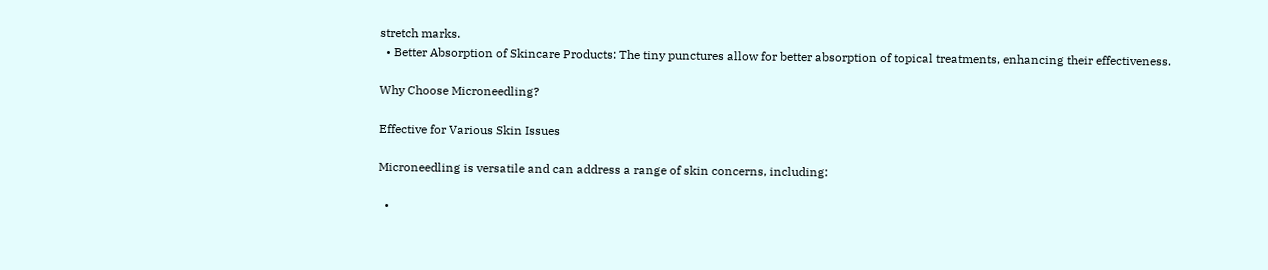stretch marks.
  • Better Absorption of Skincare Products: The tiny punctures allow for better absorption of topical treatments, enhancing their effectiveness.

Why Choose Microneedling?

Effective for Various Skin Issues

Microneedling is versatile and can address a range of skin concerns, including:

  •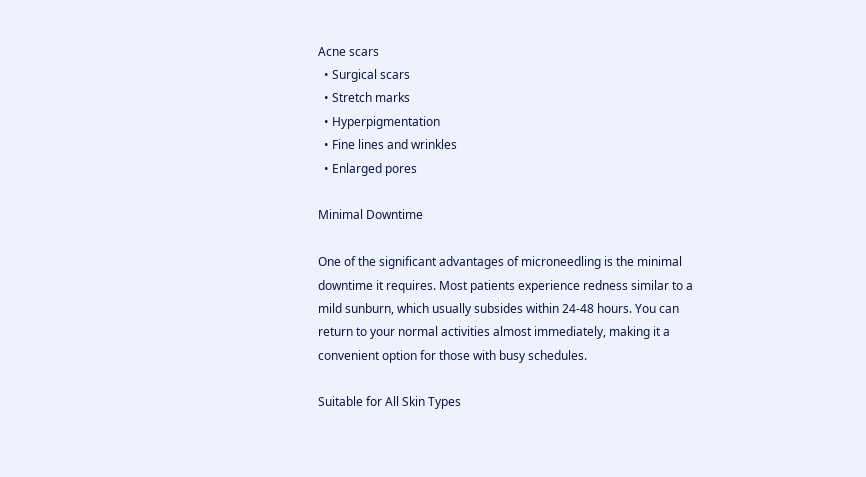Acne scars
  • Surgical scars
  • Stretch marks
  • Hyperpigmentation
  • Fine lines and wrinkles
  • Enlarged pores

Minimal Downtime

One of the significant advantages of microneedling is the minimal downtime it requires. Most patients experience redness similar to a mild sunburn, which usually subsides within 24-48 hours. You can return to your normal activities almost immediately, making it a convenient option for those with busy schedules.

Suitable for All Skin Types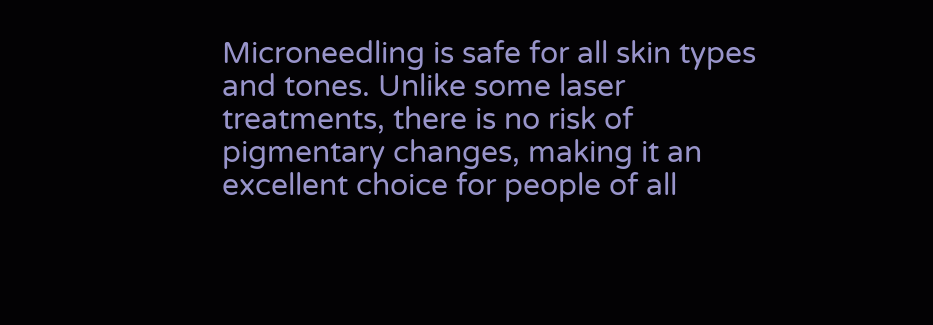Microneedling is safe for all skin types and tones. Unlike some laser treatments, there is no risk of pigmentary changes, making it an excellent choice for people of all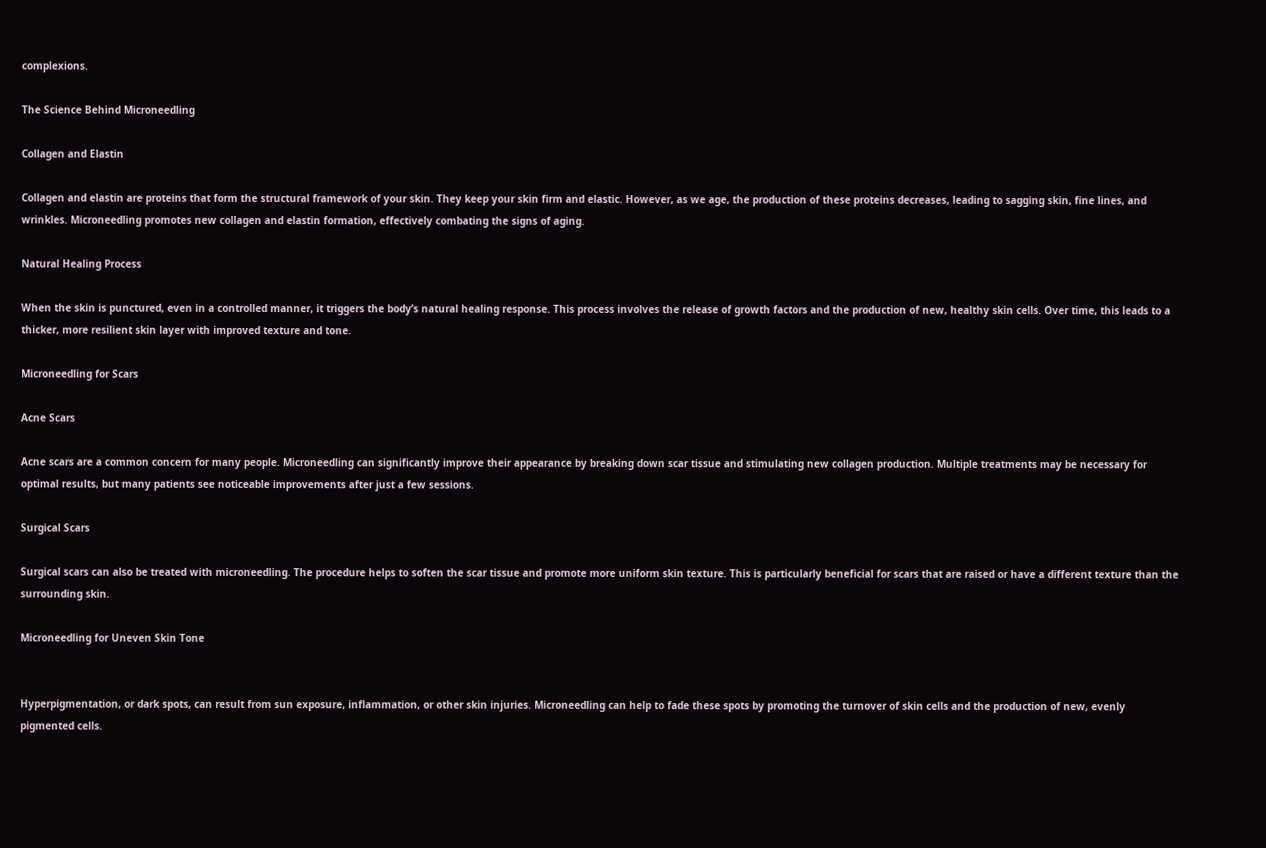complexions.

The Science Behind Microneedling

Collagen and Elastin

Collagen and elastin are proteins that form the structural framework of your skin. They keep your skin firm and elastic. However, as we age, the production of these proteins decreases, leading to sagging skin, fine lines, and wrinkles. Microneedling promotes new collagen and elastin formation, effectively combating the signs of aging.

Natural Healing Process

When the skin is punctured, even in a controlled manner, it triggers the body’s natural healing response. This process involves the release of growth factors and the production of new, healthy skin cells. Over time, this leads to a thicker, more resilient skin layer with improved texture and tone.

Microneedling for Scars

Acne Scars

Acne scars are a common concern for many people. Microneedling can significantly improve their appearance by breaking down scar tissue and stimulating new collagen production. Multiple treatments may be necessary for optimal results, but many patients see noticeable improvements after just a few sessions.

Surgical Scars

Surgical scars can also be treated with microneedling. The procedure helps to soften the scar tissue and promote more uniform skin texture. This is particularly beneficial for scars that are raised or have a different texture than the surrounding skin.

Microneedling for Uneven Skin Tone


Hyperpigmentation, or dark spots, can result from sun exposure, inflammation, or other skin injuries. Microneedling can help to fade these spots by promoting the turnover of skin cells and the production of new, evenly pigmented cells.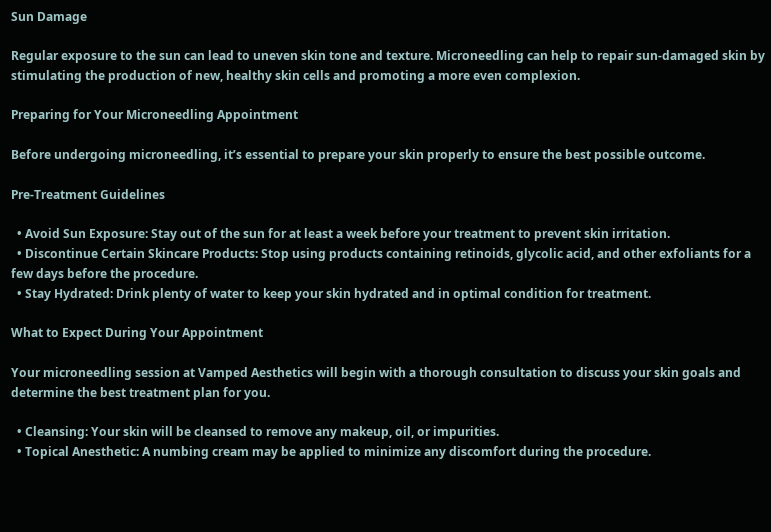Sun Damage

Regular exposure to the sun can lead to uneven skin tone and texture. Microneedling can help to repair sun-damaged skin by stimulating the production of new, healthy skin cells and promoting a more even complexion.

Preparing for Your Microneedling Appointment

Before undergoing microneedling, it’s essential to prepare your skin properly to ensure the best possible outcome.

Pre-Treatment Guidelines

  • Avoid Sun Exposure: Stay out of the sun for at least a week before your treatment to prevent skin irritation.
  • Discontinue Certain Skincare Products: Stop using products containing retinoids, glycolic acid, and other exfoliants for a few days before the procedure.
  • Stay Hydrated: Drink plenty of water to keep your skin hydrated and in optimal condition for treatment.

What to Expect During Your Appointment

Your microneedling session at Vamped Aesthetics will begin with a thorough consultation to discuss your skin goals and determine the best treatment plan for you.

  • Cleansing: Your skin will be cleansed to remove any makeup, oil, or impurities.
  • Topical Anesthetic: A numbing cream may be applied to minimize any discomfort during the procedure.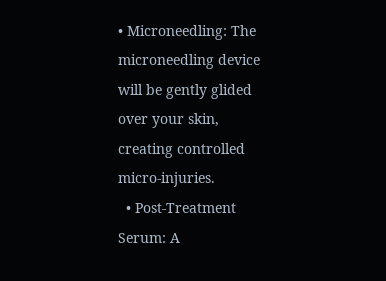• Microneedling: The microneedling device will be gently glided over your skin, creating controlled micro-injuries.
  • Post-Treatment Serum: A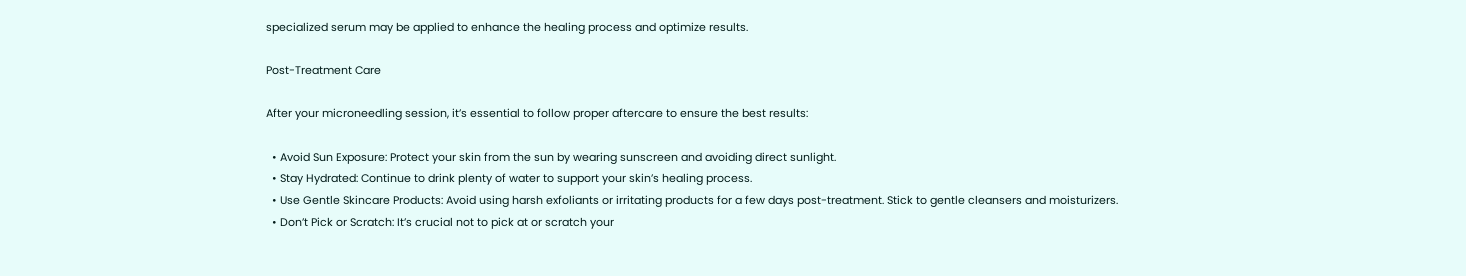specialized serum may be applied to enhance the healing process and optimize results.

Post-Treatment Care

After your microneedling session, it’s essential to follow proper aftercare to ensure the best results:

  • Avoid Sun Exposure: Protect your skin from the sun by wearing sunscreen and avoiding direct sunlight.
  • Stay Hydrated: Continue to drink plenty of water to support your skin’s healing process.
  • Use Gentle Skincare Products: Avoid using harsh exfoliants or irritating products for a few days post-treatment. Stick to gentle cleansers and moisturizers.
  • Don’t Pick or Scratch: It’s crucial not to pick at or scratch your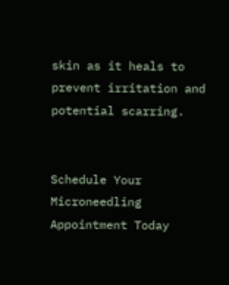skin as it heals to prevent irritation and potential scarring.


Schedule Your Microneedling Appointment Today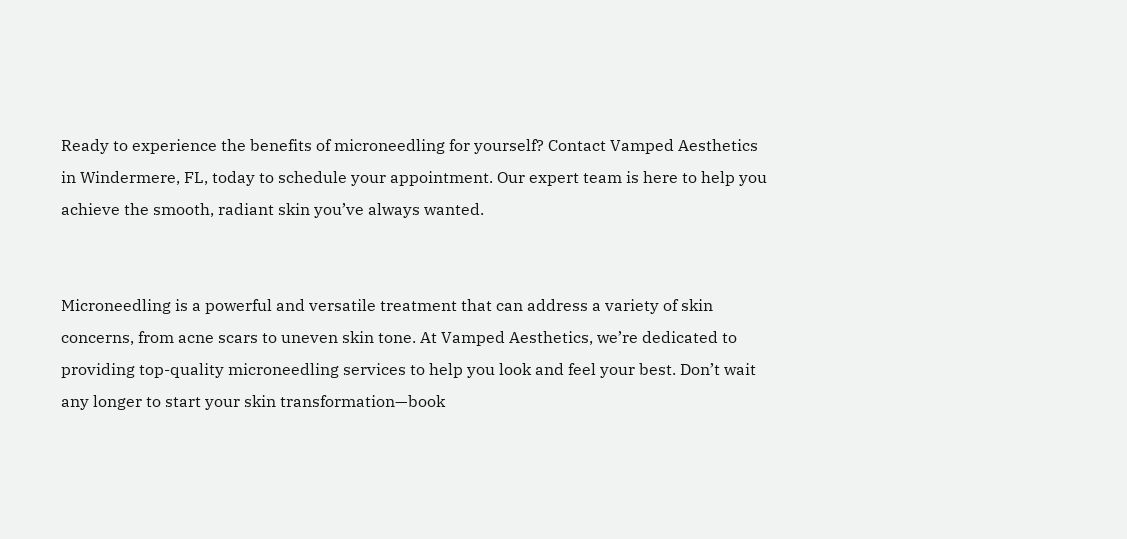Ready to experience the benefits of microneedling for yourself? Contact Vamped Aesthetics in Windermere, FL, today to schedule your appointment. Our expert team is here to help you achieve the smooth, radiant skin you’ve always wanted.


Microneedling is a powerful and versatile treatment that can address a variety of skin concerns, from acne scars to uneven skin tone. At Vamped Aesthetics, we’re dedicated to providing top-quality microneedling services to help you look and feel your best. Don’t wait any longer to start your skin transformation—book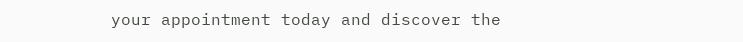your appointment today and discover the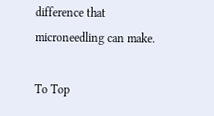difference that microneedling can make.

To Top